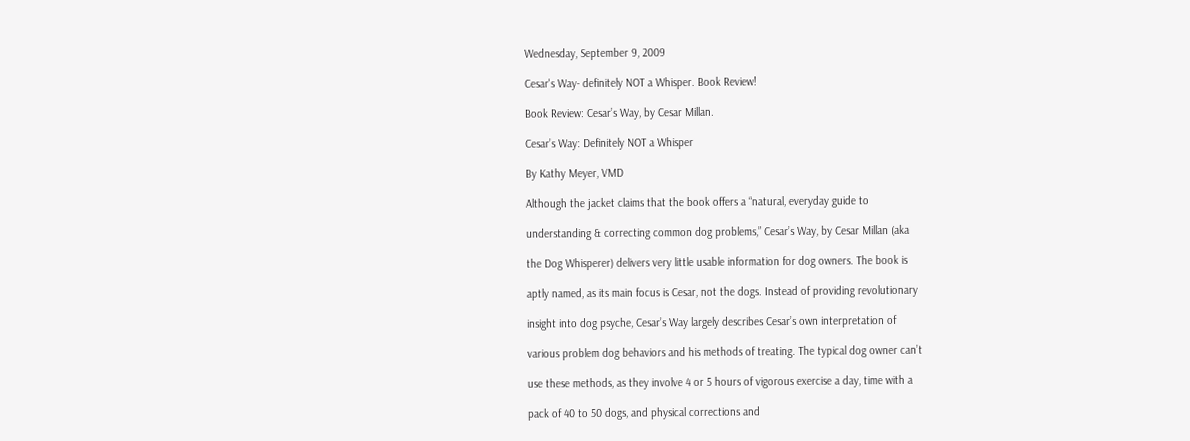Wednesday, September 9, 2009

Cesar's Way- definitely NOT a Whisper. Book Review!

Book Review: Cesar’s Way, by Cesar Millan.

Cesar’s Way: Definitely NOT a Whisper

By Kathy Meyer, VMD

Although the jacket claims that the book offers a “natural, everyday guide to

understanding & correcting common dog problems,” Cesar’s Way, by Cesar Millan (aka

the Dog Whisperer) delivers very little usable information for dog owners. The book is

aptly named, as its main focus is Cesar, not the dogs. Instead of providing revolutionary

insight into dog psyche, Cesar’s Way largely describes Cesar’s own interpretation of

various problem dog behaviors and his methods of treating. The typical dog owner can’t

use these methods, as they involve 4 or 5 hours of vigorous exercise a day, time with a

pack of 40 to 50 dogs, and physical corrections and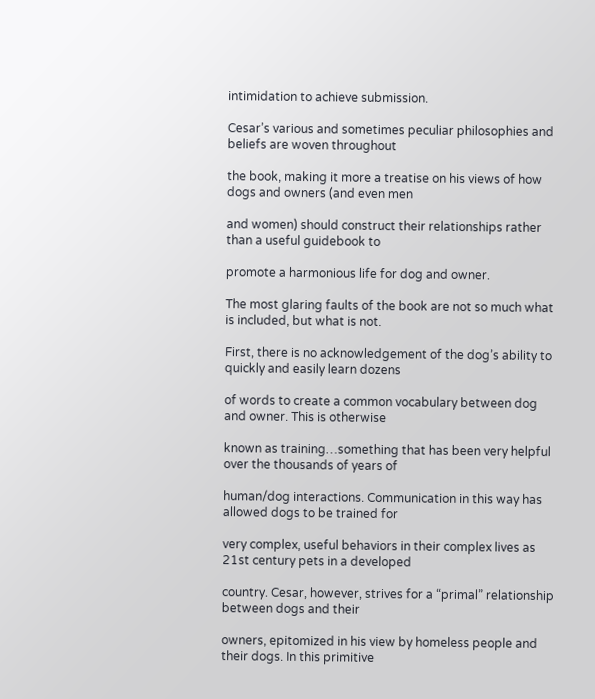intimidation to achieve submission.

Cesar’s various and sometimes peculiar philosophies and beliefs are woven throughout

the book, making it more a treatise on his views of how dogs and owners (and even men

and women) should construct their relationships rather than a useful guidebook to

promote a harmonious life for dog and owner.

The most glaring faults of the book are not so much what is included, but what is not.

First, there is no acknowledgement of the dog’s ability to quickly and easily learn dozens

of words to create a common vocabulary between dog and owner. This is otherwise

known as training…something that has been very helpful over the thousands of years of

human/dog interactions. Communication in this way has allowed dogs to be trained for

very complex, useful behaviors in their complex lives as 21st century pets in a developed

country. Cesar, however, strives for a “primal” relationship between dogs and their

owners, epitomized in his view by homeless people and their dogs. In this primitive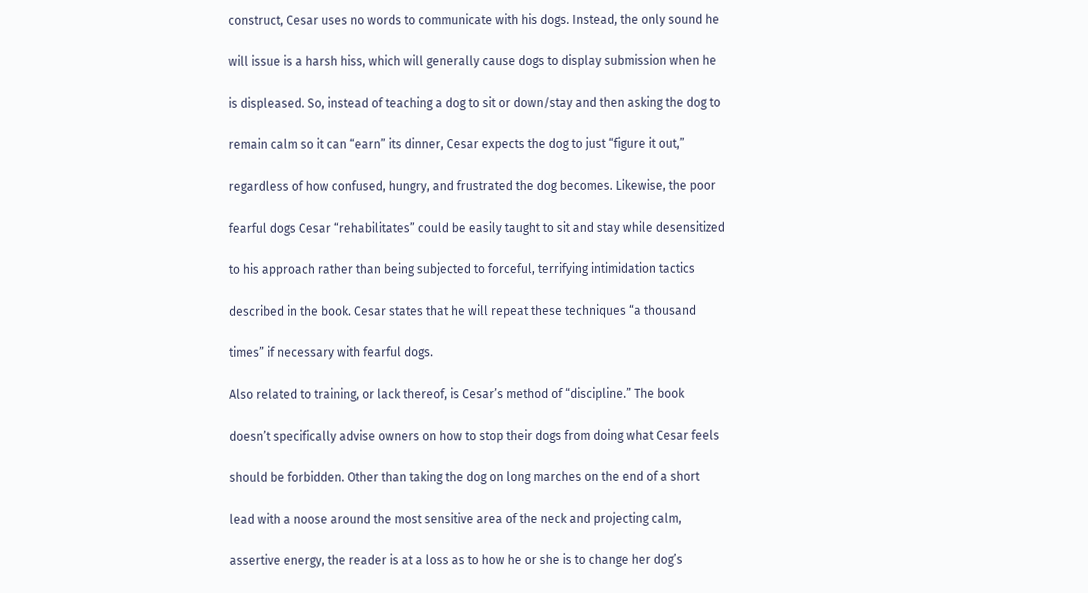construct, Cesar uses no words to communicate with his dogs. Instead, the only sound he

will issue is a harsh hiss, which will generally cause dogs to display submission when he

is displeased. So, instead of teaching a dog to sit or down/stay and then asking the dog to

remain calm so it can “earn” its dinner, Cesar expects the dog to just “figure it out,”

regardless of how confused, hungry, and frustrated the dog becomes. Likewise, the poor

fearful dogs Cesar “rehabilitates” could be easily taught to sit and stay while desensitized

to his approach rather than being subjected to forceful, terrifying intimidation tactics

described in the book. Cesar states that he will repeat these techniques “a thousand

times” if necessary with fearful dogs.

Also related to training, or lack thereof, is Cesar’s method of “discipline.” The book

doesn’t specifically advise owners on how to stop their dogs from doing what Cesar feels

should be forbidden. Other than taking the dog on long marches on the end of a short

lead with a noose around the most sensitive area of the neck and projecting calm,

assertive energy, the reader is at a loss as to how he or she is to change her dog’s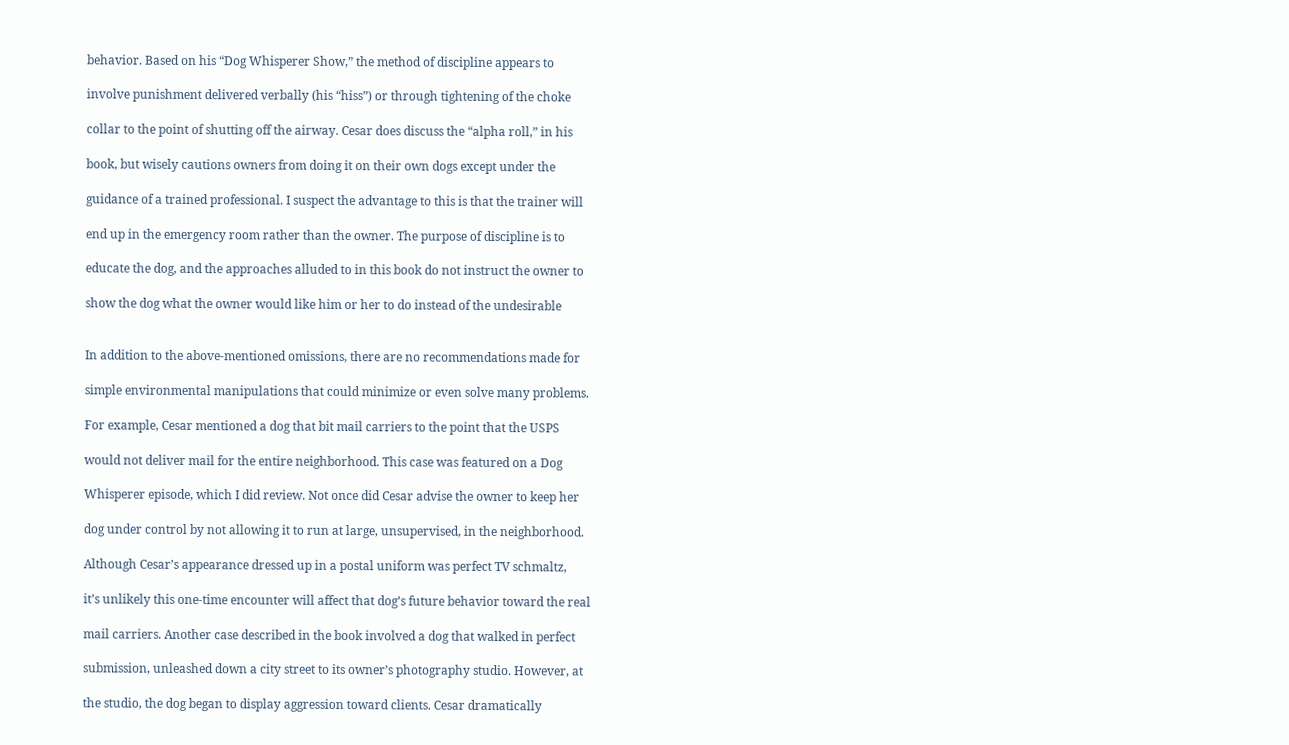behavior. Based on his “Dog Whisperer Show,” the method of discipline appears to

involve punishment delivered verbally (his “hiss”) or through tightening of the choke

collar to the point of shutting off the airway. Cesar does discuss the “alpha roll,” in his

book, but wisely cautions owners from doing it on their own dogs except under the

guidance of a trained professional. I suspect the advantage to this is that the trainer will

end up in the emergency room rather than the owner. The purpose of discipline is to

educate the dog, and the approaches alluded to in this book do not instruct the owner to

show the dog what the owner would like him or her to do instead of the undesirable


In addition to the above-mentioned omissions, there are no recommendations made for

simple environmental manipulations that could minimize or even solve many problems.

For example, Cesar mentioned a dog that bit mail carriers to the point that the USPS

would not deliver mail for the entire neighborhood. This case was featured on a Dog

Whisperer episode, which I did review. Not once did Cesar advise the owner to keep her

dog under control by not allowing it to run at large, unsupervised, in the neighborhood.

Although Cesar’s appearance dressed up in a postal uniform was perfect TV schmaltz,

it’s unlikely this one-time encounter will affect that dog’s future behavior toward the real

mail carriers. Another case described in the book involved a dog that walked in perfect

submission, unleashed down a city street to its owner’s photography studio. However, at

the studio, the dog began to display aggression toward clients. Cesar dramatically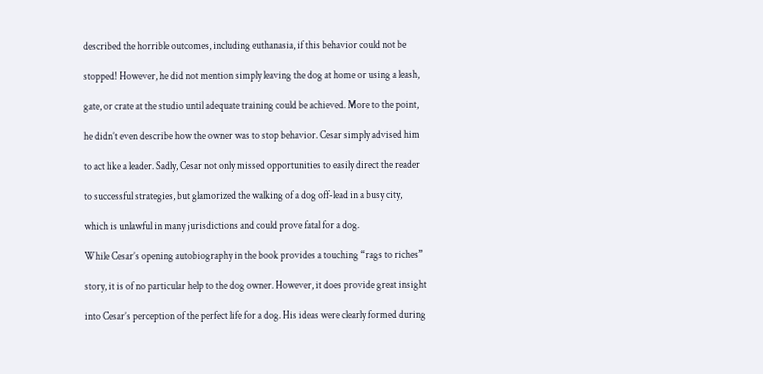described the horrible outcomes, including euthanasia, if this behavior could not be

stopped! However, he did not mention simply leaving the dog at home or using a leash,

gate, or crate at the studio until adequate training could be achieved. More to the point,

he didn’t even describe how the owner was to stop behavior. Cesar simply advised him

to act like a leader. Sadly, Cesar not only missed opportunities to easily direct the reader

to successful strategies, but glamorized the walking of a dog off-lead in a busy city,

which is unlawful in many jurisdictions and could prove fatal for a dog.

While Cesar’s opening autobiography in the book provides a touching “rags to riches”

story, it is of no particular help to the dog owner. However, it does provide great insight

into Cesar’s perception of the perfect life for a dog. His ideas were clearly formed during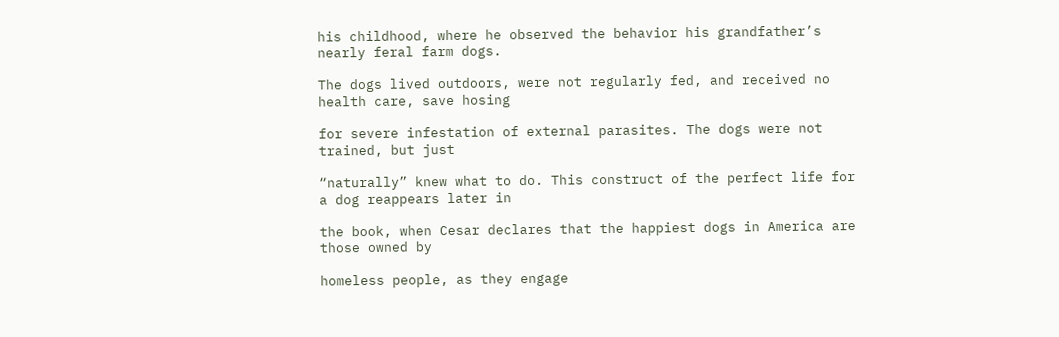his childhood, where he observed the behavior his grandfather’s nearly feral farm dogs.

The dogs lived outdoors, were not regularly fed, and received no health care, save hosing

for severe infestation of external parasites. The dogs were not trained, but just

“naturally” knew what to do. This construct of the perfect life for a dog reappears later in

the book, when Cesar declares that the happiest dogs in America are those owned by

homeless people, as they engage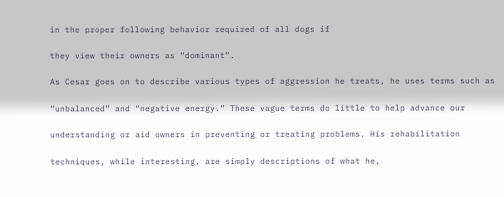in the proper following behavior required of all dogs if

they view their owners as “dominant”.

As Cesar goes on to describe various types of aggression he treats, he uses terms such as

“unbalanced” and “negative energy.” These vague terms do little to help advance our

understanding or aid owners in preventing or treating problems. His rehabilitation

techniques, while interesting, are simply descriptions of what he,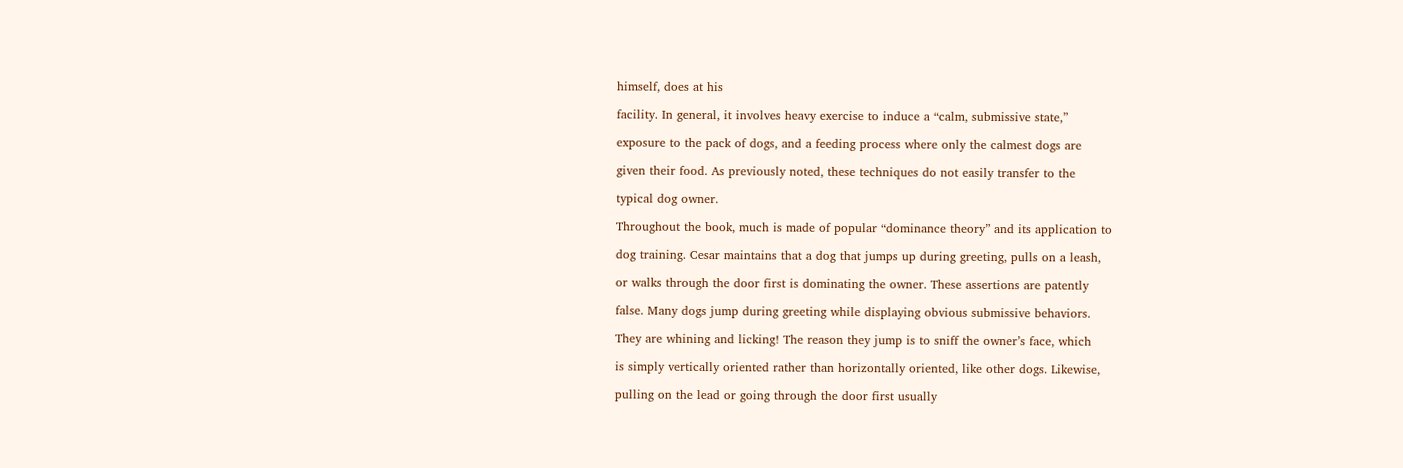himself, does at his

facility. In general, it involves heavy exercise to induce a “calm, submissive state,”

exposure to the pack of dogs, and a feeding process where only the calmest dogs are

given their food. As previously noted, these techniques do not easily transfer to the

typical dog owner.

Throughout the book, much is made of popular “dominance theory” and its application to

dog training. Cesar maintains that a dog that jumps up during greeting, pulls on a leash,

or walks through the door first is dominating the owner. These assertions are patently

false. Many dogs jump during greeting while displaying obvious submissive behaviors.

They are whining and licking! The reason they jump is to sniff the owner’s face, which

is simply vertically oriented rather than horizontally oriented, like other dogs. Likewise,

pulling on the lead or going through the door first usually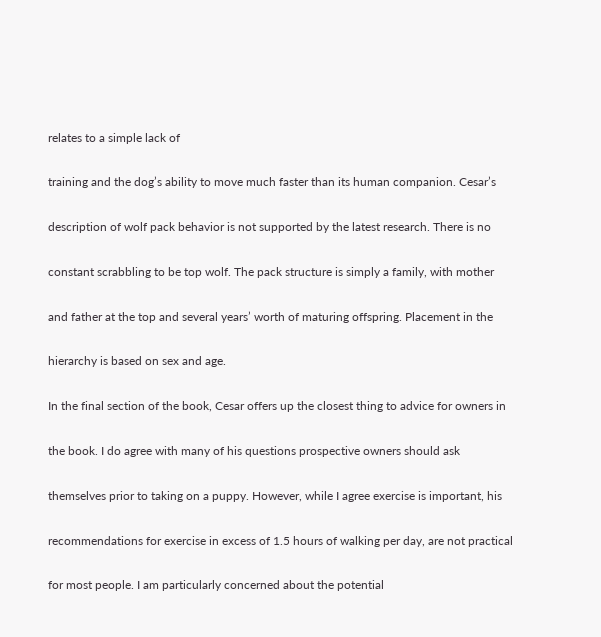relates to a simple lack of

training and the dog’s ability to move much faster than its human companion. Cesar’s

description of wolf pack behavior is not supported by the latest research. There is no

constant scrabbling to be top wolf. The pack structure is simply a family, with mother

and father at the top and several years’ worth of maturing offspring. Placement in the

hierarchy is based on sex and age.

In the final section of the book, Cesar offers up the closest thing to advice for owners in

the book. I do agree with many of his questions prospective owners should ask

themselves prior to taking on a puppy. However, while I agree exercise is important, his

recommendations for exercise in excess of 1.5 hours of walking per day, are not practical

for most people. I am particularly concerned about the potential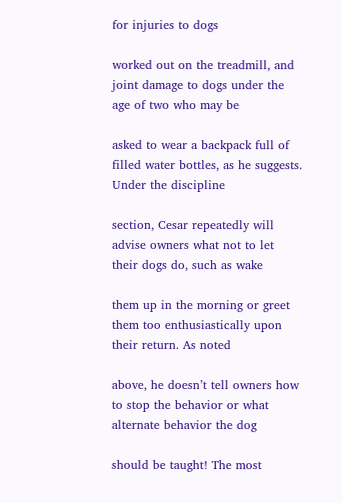for injuries to dogs

worked out on the treadmill, and joint damage to dogs under the age of two who may be

asked to wear a backpack full of filled water bottles, as he suggests. Under the discipline

section, Cesar repeatedly will advise owners what not to let their dogs do, such as wake

them up in the morning or greet them too enthusiastically upon their return. As noted

above, he doesn’t tell owners how to stop the behavior or what alternate behavior the dog

should be taught! The most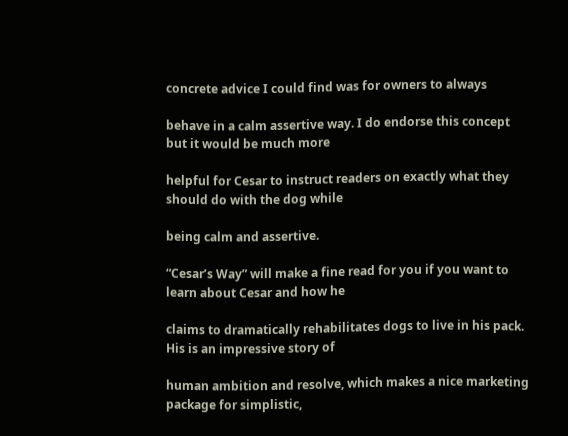concrete advice I could find was for owners to always

behave in a calm assertive way. I do endorse this concept but it would be much more

helpful for Cesar to instruct readers on exactly what they should do with the dog while

being calm and assertive.

“Cesar’s Way” will make a fine read for you if you want to learn about Cesar and how he

claims to dramatically rehabilitates dogs to live in his pack. His is an impressive story of

human ambition and resolve, which makes a nice marketing package for simplistic,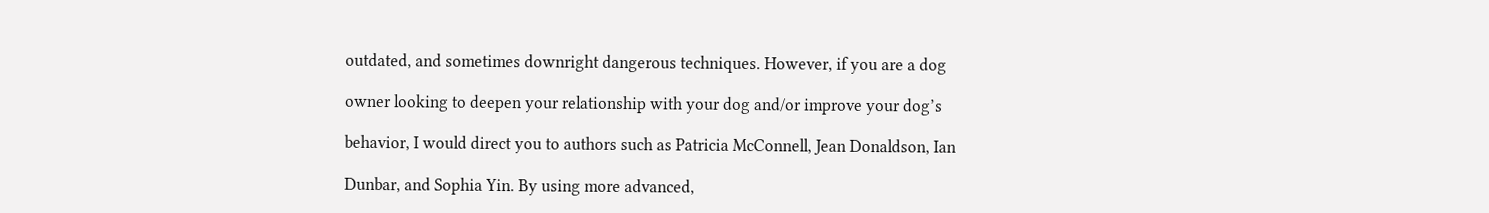outdated, and sometimes downright dangerous techniques. However, if you are a dog

owner looking to deepen your relationship with your dog and/or improve your dog’s

behavior, I would direct you to authors such as Patricia McConnell, Jean Donaldson, Ian

Dunbar, and Sophia Yin. By using more advanced,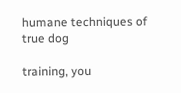humane techniques of true dog

training, you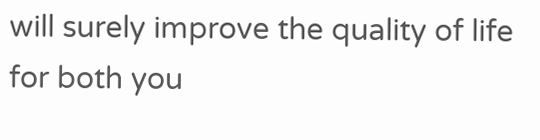will surely improve the quality of life for both you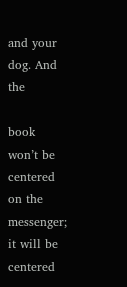and your dog. And the

book won’t be centered on the messenger; it will be centered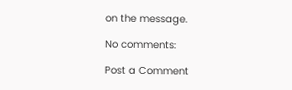on the message.

No comments:

Post a Comment